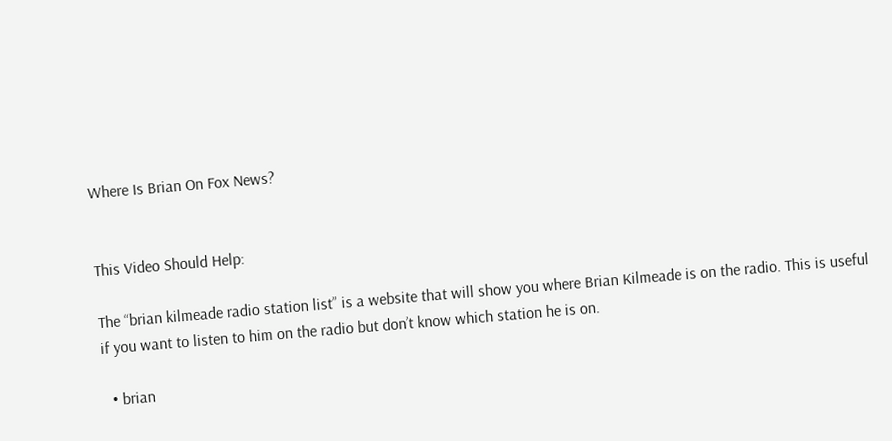Where Is Brian On Fox News?


This Video Should Help:

The “brian kilmeade radio station list” is a website that will show you where Brian Kilmeade is on the radio. This is useful if you want to listen to him on the radio but don’t know which station he is on.

  • brian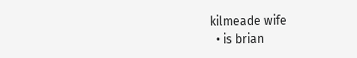kilmeade wife
  • is brian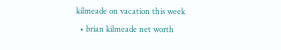kilmeade on vacation this week
  • brian kilmeade net worth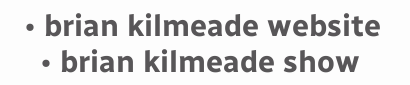• brian kilmeade website
  • brian kilmeade show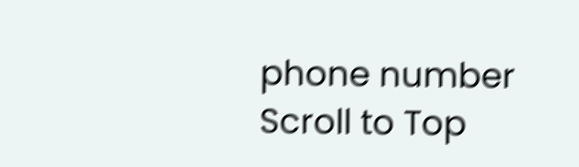phone number
Scroll to Top